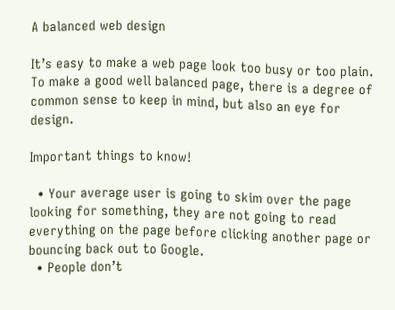A balanced web design

It’s easy to make a web page look too busy or too plain. To make a good well balanced page, there is a degree of common sense to keep in mind, but also an eye for design.

Important things to know!

  • Your average user is going to skim over the page looking for something, they are not going to read everything on the page before clicking another page or bouncing back out to Google.
  • People don’t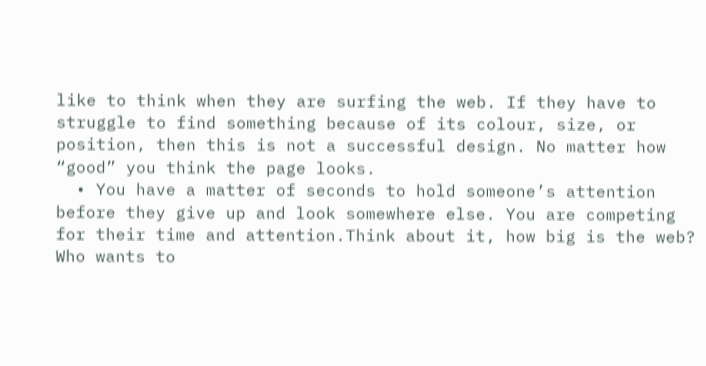like to think when they are surfing the web. If they have to struggle to find something because of its colour, size, or position, then this is not a successful design. No matter how “good” you think the page looks.
  • You have a matter of seconds to hold someone’s attention before they give up and look somewhere else. You are competing for their time and attention.Think about it, how big is the web? Who wants to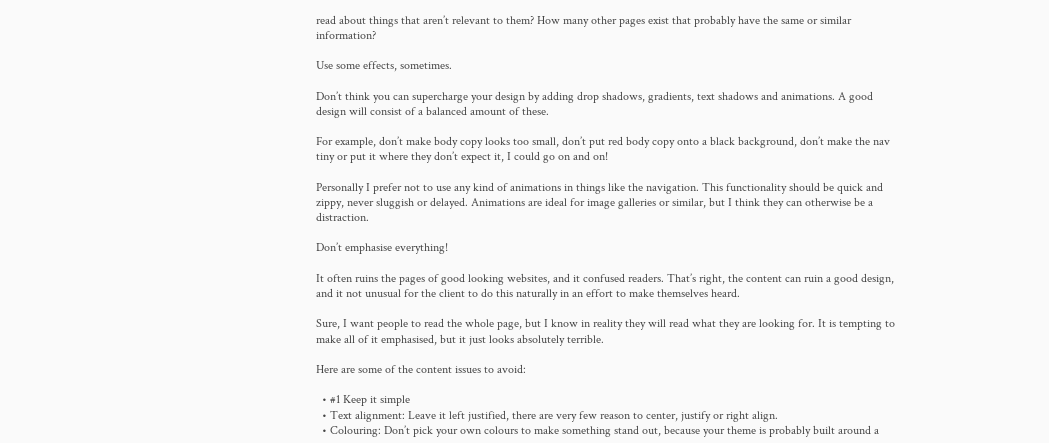read about things that aren’t relevant to them? How many other pages exist that probably have the same or similar information?

Use some effects, sometimes.

Don’t think you can supercharge your design by adding drop shadows, gradients, text shadows and animations. A good design will consist of a balanced amount of these.

For example, don’t make body copy looks too small, don’t put red body copy onto a black background, don’t make the nav tiny or put it where they don’t expect it, I could go on and on!

Personally I prefer not to use any kind of animations in things like the navigation. This functionality should be quick and zippy, never sluggish or delayed. Animations are ideal for image galleries or similar, but I think they can otherwise be a distraction.

Don’t emphasise everything!

It often ruins the pages of good looking websites, and it confused readers. That’s right, the content can ruin a good design, and it not unusual for the client to do this naturally in an effort to make themselves heard.

Sure, I want people to read the whole page, but I know in reality they will read what they are looking for. It is tempting to make all of it emphasised, but it just looks absolutely terrible.

Here are some of the content issues to avoid:

  • #1 Keep it simple
  • Text alignment: Leave it left justified, there are very few reason to center, justify or right align.
  • Colouring: Don’t pick your own colours to make something stand out, because your theme is probably built around a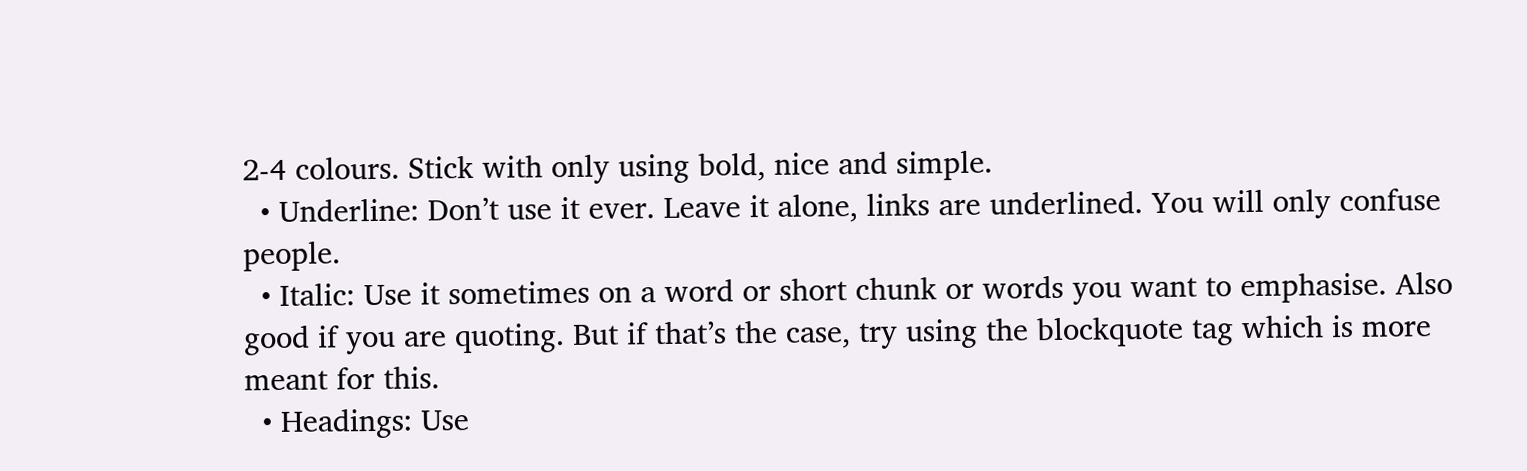2-4 colours. Stick with only using bold, nice and simple.
  • Underline: Don’t use it ever. Leave it alone, links are underlined. You will only confuse people.
  • Italic: Use it sometimes on a word or short chunk or words you want to emphasise. Also good if you are quoting. But if that’s the case, try using the blockquote tag which is more meant for this.
  • Headings: Use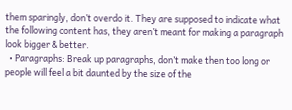them sparingly, don’t overdo it. They are supposed to indicate what the following content has, they aren’t meant for making a paragraph look bigger & better.
  • Paragraphs: Break up paragraphs, don’t make then too long or people will feel a bit daunted by the size of the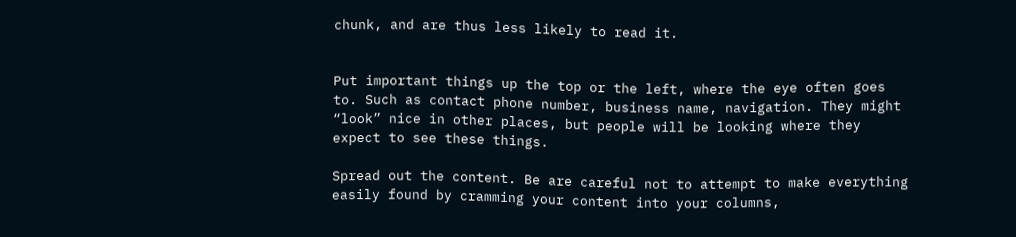chunk, and are thus less likely to read it.


Put important things up the top or the left, where the eye often goes to. Such as contact phone number, business name, navigation. They might “look” nice in other places, but people will be looking where they expect to see these things.

Spread out the content. Be are careful not to attempt to make everything easily found by cramming your content into your columns,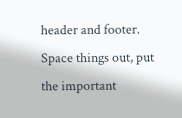header and footer. Space things out, put the important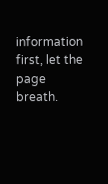information first, let the page breath.